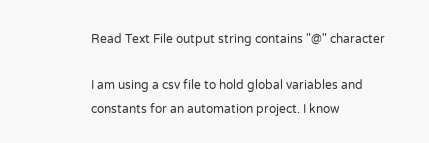Read Text File output string contains "@" character

I am using a csv file to hold global variables and constants for an automation project. I know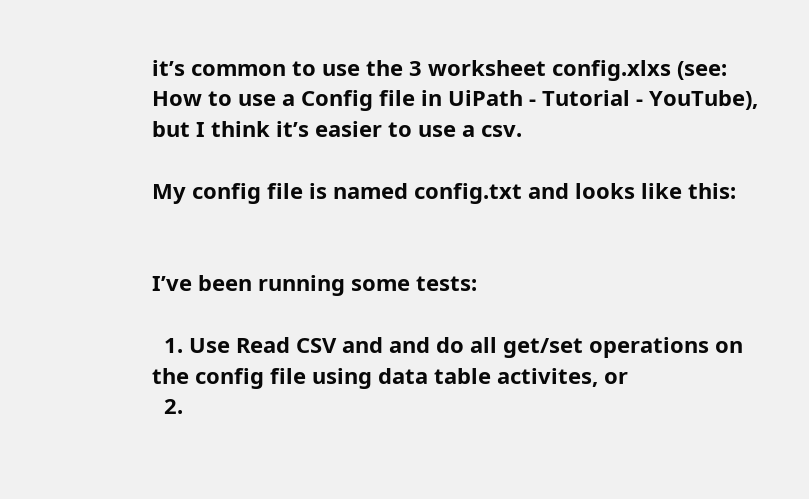it’s common to use the 3 worksheet config.xlxs (see: How to use a Config file in UiPath - Tutorial - YouTube), but I think it’s easier to use a csv.

My config file is named config.txt and looks like this:


I’ve been running some tests:

  1. Use Read CSV and and do all get/set operations on the config file using data table activites, or
  2.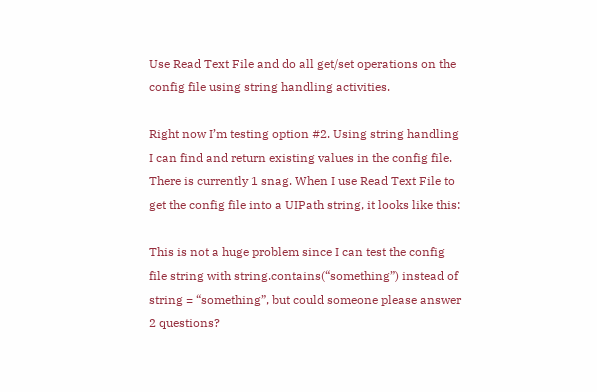Use Read Text File and do all get/set operations on the config file using string handling activities.

Right now I’m testing option #2. Using string handling I can find and return existing values in the config file. There is currently 1 snag. When I use Read Text File to get the config file into a UIPath string, it looks like this:

This is not a huge problem since I can test the config file string with string.contains(“something”) instead of string = “something”, but could someone please answer 2 questions?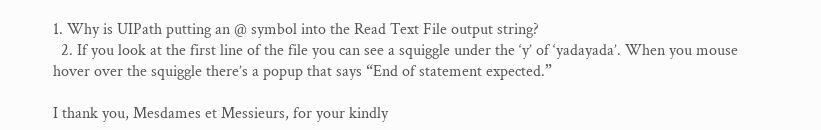1. Why is UIPath putting an @ symbol into the Read Text File output string?
  2. If you look at the first line of the file you can see a squiggle under the ‘y’ of ‘yadayada’. When you mouse hover over the squiggle there’s a popup that says “End of statement expected.”

I thank you, Mesdames et Messieurs, for your kindly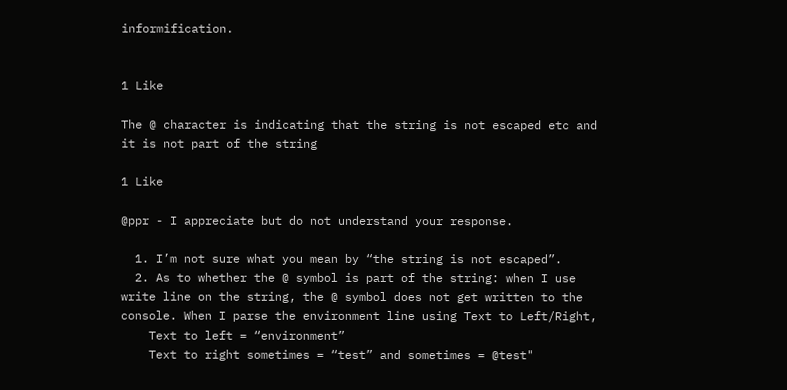informification.


1 Like

The @ character is indicating that the string is not escaped etc and it is not part of the string

1 Like

@ppr - I appreciate but do not understand your response.

  1. I’m not sure what you mean by “the string is not escaped”.
  2. As to whether the @ symbol is part of the string: when I use write line on the string, the @ symbol does not get written to the console. When I parse the environment line using Text to Left/Right,
    Text to left = “environment”
    Text to right sometimes = “test” and sometimes = @test"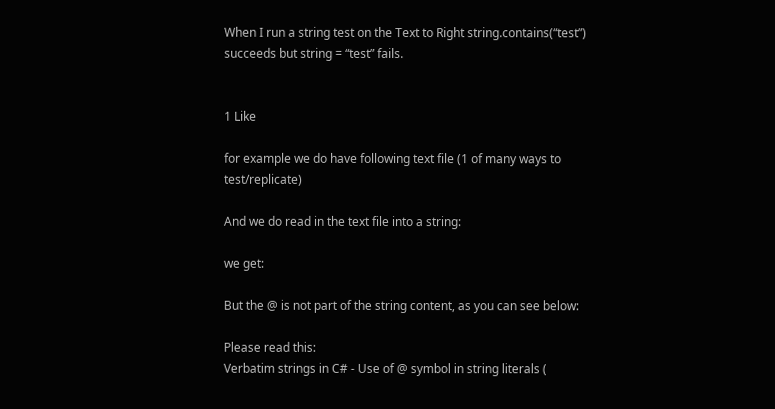When I run a string test on the Text to Right string.contains(“test”) succeeds but string = “test” fails.


1 Like

for example we do have following text file (1 of many ways to test/replicate)

And we do read in the text file into a string:

we get:

But the @ is not part of the string content, as you can see below:

Please read this:
Verbatim strings in C# - Use of @ symbol in string literals (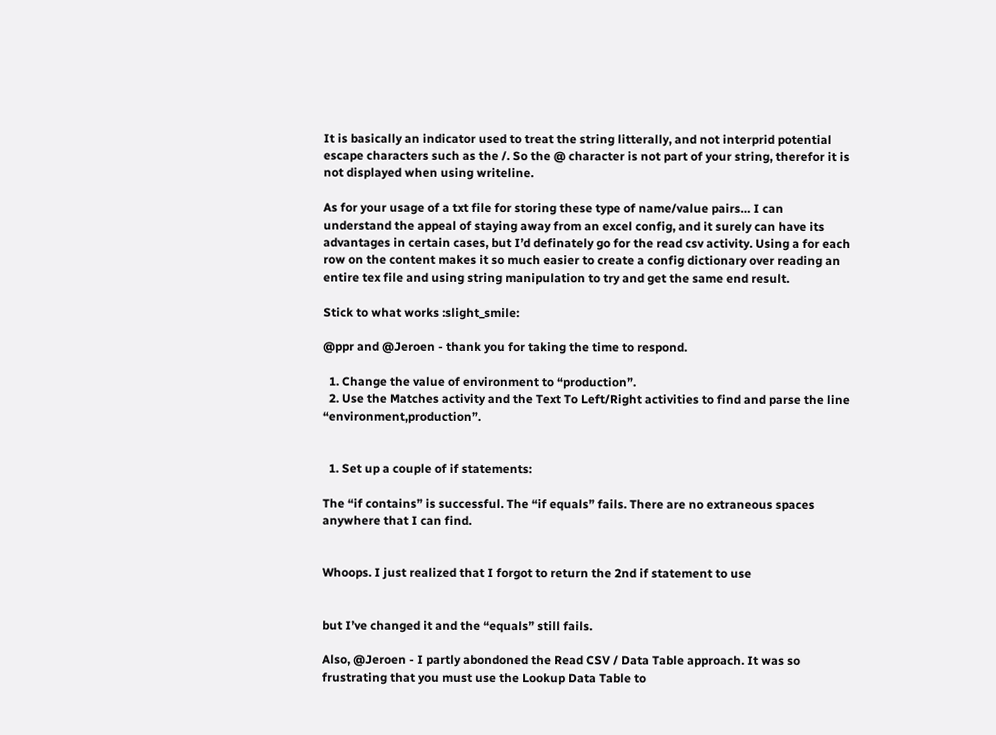It is basically an indicator used to treat the string litterally, and not interprid potential escape characters such as the /. So the @ character is not part of your string, therefor it is not displayed when using writeline.

As for your usage of a txt file for storing these type of name/value pairs… I can understand the appeal of staying away from an excel config, and it surely can have its advantages in certain cases, but I’d definately go for the read csv activity. Using a for each row on the content makes it so much easier to create a config dictionary over reading an entire tex file and using string manipulation to try and get the same end result.

Stick to what works :slight_smile:

@ppr and @Jeroen - thank you for taking the time to respond.

  1. Change the value of environment to “production”.
  2. Use the Matches activity and the Text To Left/Right activities to find and parse the line “environment,production”.


  1. Set up a couple of if statements:

The “if contains” is successful. The “if equals” fails. There are no extraneous spaces anywhere that I can find.


Whoops. I just realized that I forgot to return the 2nd if statement to use


but I’ve changed it and the “equals” still fails.

Also, @Jeroen - I partly abondoned the Read CSV / Data Table approach. It was so frustrating that you must use the Lookup Data Table to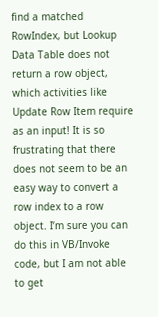find a matched RowIndex, but Lookup Data Table does not return a row object, which activities like Update Row Item require as an input! It is so frustrating that there does not seem to be an easy way to convert a row index to a row object. I’m sure you can do this in VB/Invoke code, but I am not able to get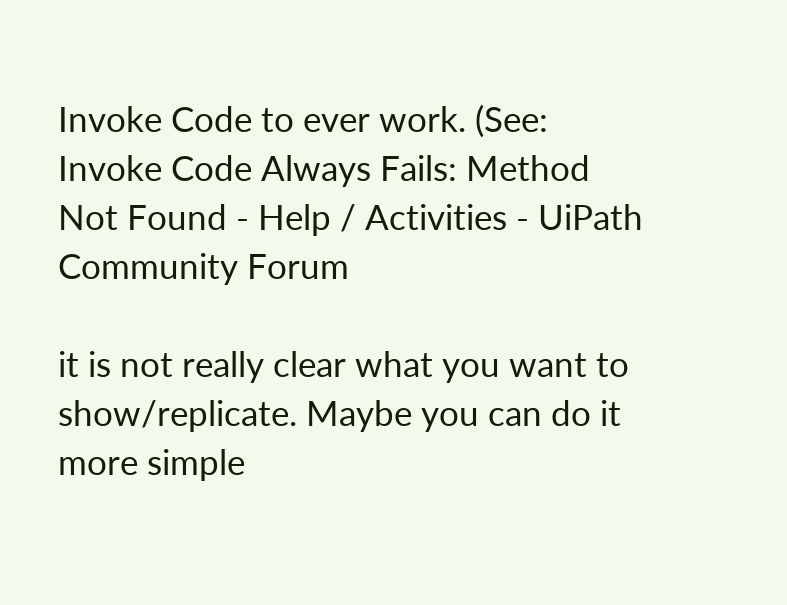Invoke Code to ever work. (See: Invoke Code Always Fails: Method Not Found - Help / Activities - UiPath Community Forum

it is not really clear what you want to show/replicate. Maybe you can do it more simple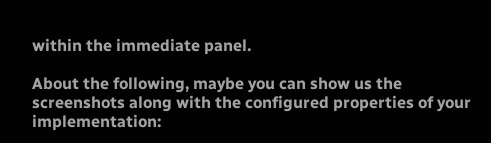within the immediate panel.

About the following, maybe you can show us the screenshots along with the configured properties of your implementation: